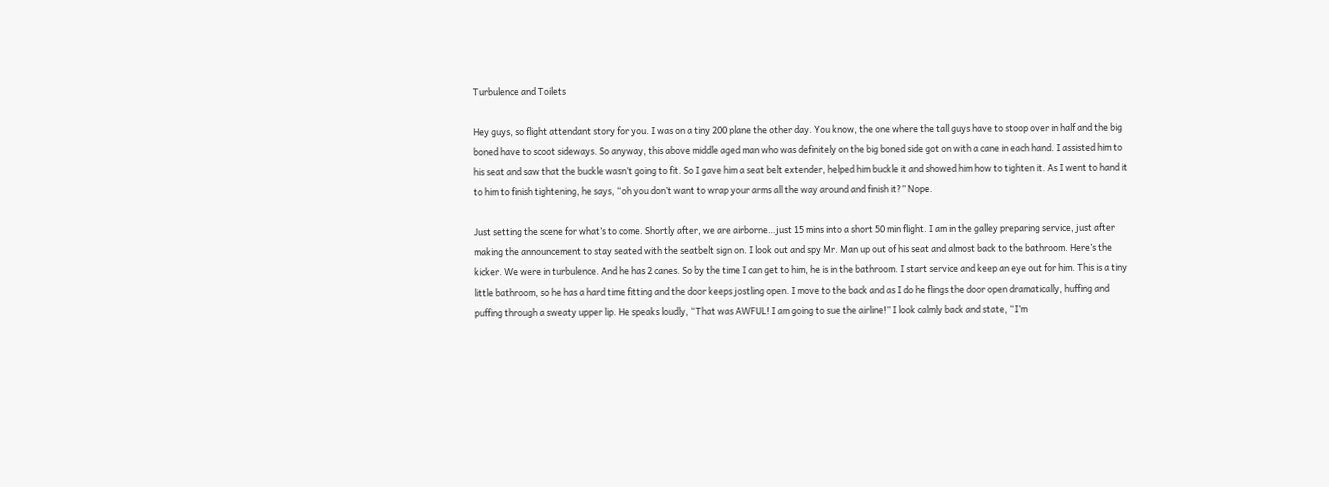Turbulence and Toilets

Hey guys, so flight attendant story for you. I was on a tiny 200 plane the other day. You know, the one where the tall guys have to stoop over in half and the big boned have to scoot sideways. So anyway, this above middle aged man who was definitely on the big boned side got on with a cane in each hand. I assisted him to his seat and saw that the buckle wasn’t going to fit. So I gave him a seat belt extender, helped him buckle it and showed him how to tighten it. As I went to hand it to him to finish tightening, he says, “oh you don’t want to wrap your arms all the way around and finish it?” Nope.

Just setting the scene for what’s to come. Shortly after, we are airborne…just 15 mins into a short 50 min flight. I am in the galley preparing service, just after making the announcement to stay seated with the seatbelt sign on. I look out and spy Mr. Man up out of his seat and almost back to the bathroom. Here’s the kicker. We were in turbulence. And he has 2 canes. So by the time I can get to him, he is in the bathroom. I start service and keep an eye out for him. This is a tiny little bathroom, so he has a hard time fitting and the door keeps jostling open. I move to the back and as I do he flings the door open dramatically, huffing and puffing through a sweaty upper lip. He speaks loudly, “That was AWFUL! I am going to sue the airline!” I look calmly back and state, “I’m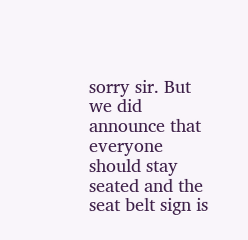sorry sir. But we did announce that everyone should stay seated and the seat belt sign is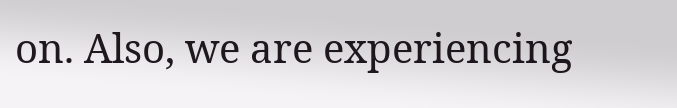on. Also, we are experiencing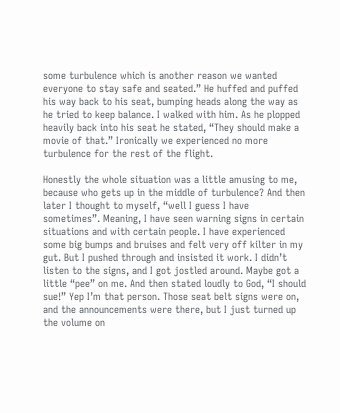some turbulence which is another reason we wanted everyone to stay safe and seated.” He huffed and puffed his way back to his seat, bumping heads along the way as he tried to keep balance. I walked with him. As he plopped heavily back into his seat he stated, “They should make a movie of that.” Ironically we experienced no more turbulence for the rest of the flight.

Honestly the whole situation was a little amusing to me, because who gets up in the middle of turbulence? And then later I thought to myself, “well I guess I have sometimes”. Meaning, I have seen warning signs in certain situations and with certain people. I have experienced some big bumps and bruises and felt very off kilter in my gut. But I pushed through and insisted it work. I didn’t listen to the signs, and I got jostled around. Maybe got a little “pee” on me. And then stated loudly to God, “I should sue!” Yep I’m that person. Those seat belt signs were on, and the announcements were there, but I just turned up the volume on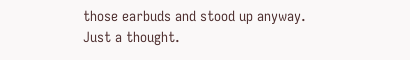those earbuds and stood up anyway. Just a thought.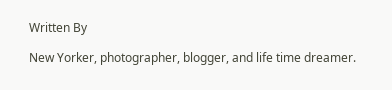Written By

New Yorker, photographer, blogger, and life time dreamer.